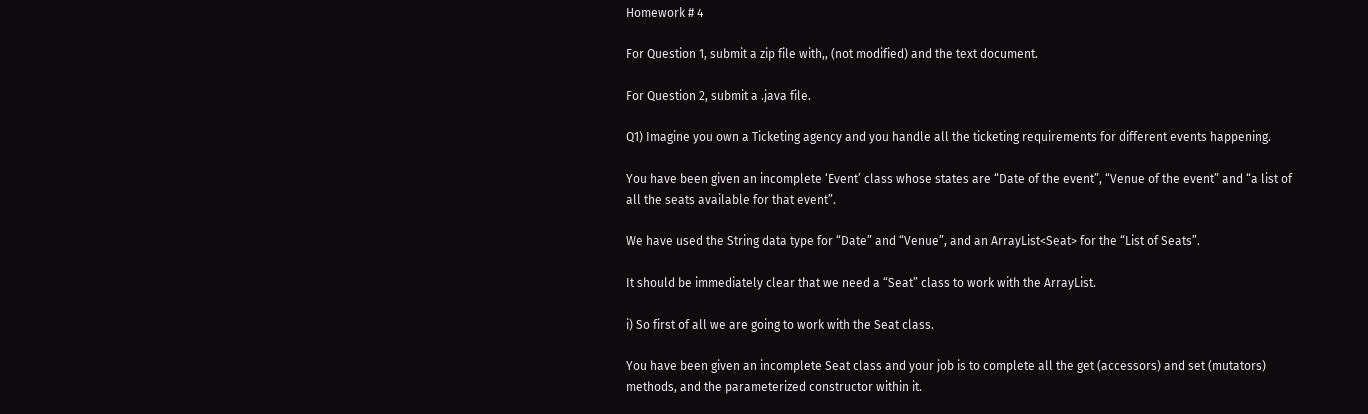Homework # 4

For Question 1, submit a zip file with,, (not modified) and the text document.

For Question 2, submit a .java file.

Q1) Imagine you own a Ticketing agency and you handle all the ticketing requirements for different events happening.

You have been given an incomplete ‘Event’ class whose states are “Date of the event”, “Venue of the event” and “a list of all the seats available for that event”.

We have used the String data type for “Date” and “Venue”, and an ArrayList<Seat> for the “List of Seats”.

It should be immediately clear that we need a “Seat” class to work with the ArrayList.

i) So first of all we are going to work with the Seat class.

You have been given an incomplete Seat class and your job is to complete all the get (accessors) and set (mutators) methods, and the parameterized constructor within it.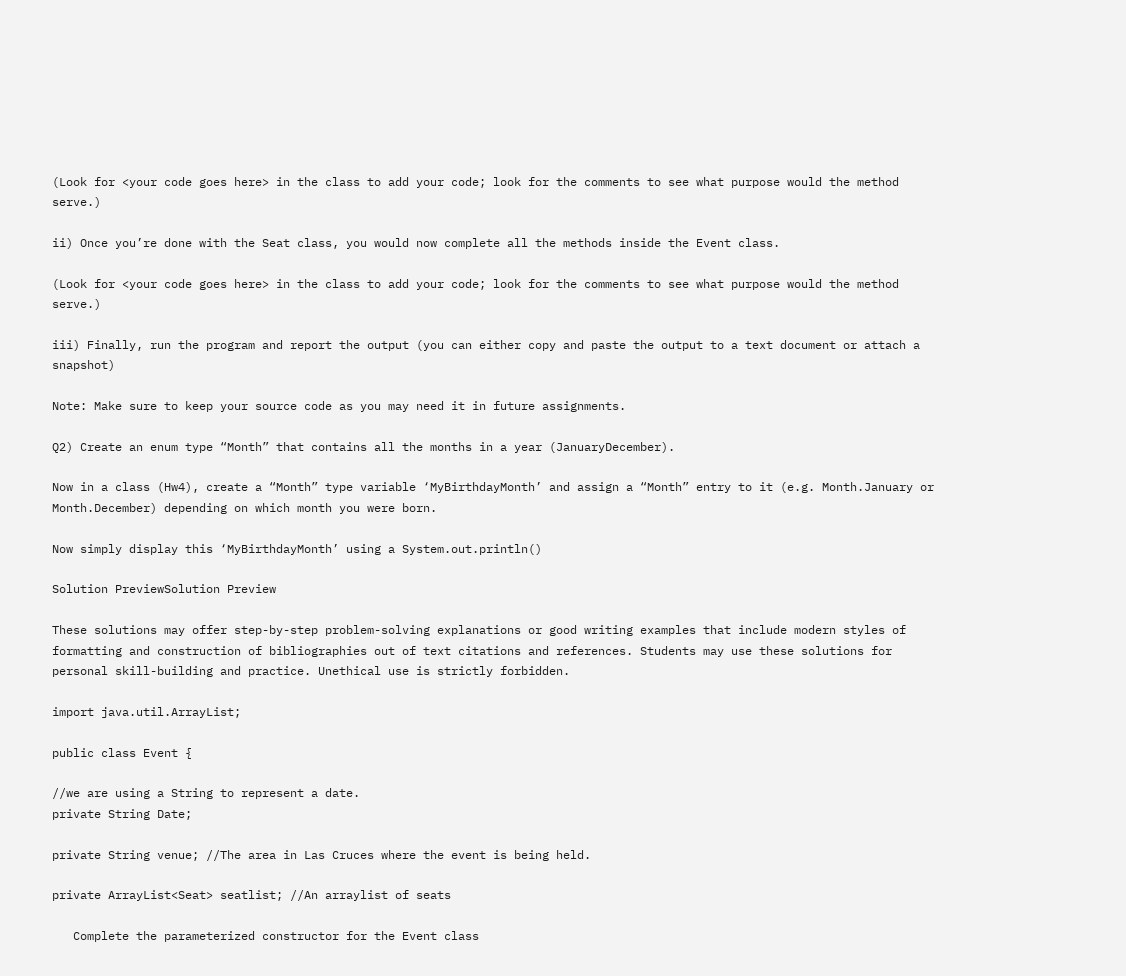(Look for <your code goes here> in the class to add your code; look for the comments to see what purpose would the method serve.)

ii) Once you’re done with the Seat class, you would now complete all the methods inside the Event class.

(Look for <your code goes here> in the class to add your code; look for the comments to see what purpose would the method serve.)

iii) Finally, run the program and report the output (you can either copy and paste the output to a text document or attach a snapshot)

Note: Make sure to keep your source code as you may need it in future assignments.

Q2) Create an enum type “Month” that contains all the months in a year (JanuaryDecember).

Now in a class (Hw4), create a “Month” type variable ‘MyBirthdayMonth’ and assign a “Month” entry to it (e.g. Month.January or Month.December) depending on which month you were born.

Now simply display this ‘MyBirthdayMonth’ using a System.out.println()

Solution PreviewSolution Preview

These solutions may offer step-by-step problem-solving explanations or good writing examples that include modern styles of formatting and construction of bibliographies out of text citations and references. Students may use these solutions for personal skill-building and practice. Unethical use is strictly forbidden.

import java.util.ArrayList;

public class Event {

//we are using a String to represent a date.
private String Date;

private String venue; //The area in Las Cruces where the event is being held.

private ArrayList<Seat> seatlist; //An arraylist of seats

   Complete the parameterized constructor for the Event class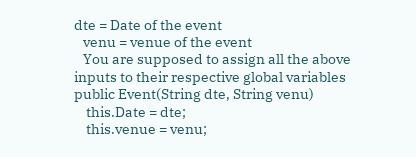dte = Date of the event
   venu = venue of the event
   You are supposed to assign all the above inputs to their respective global variables
public Event(String dte, String venu)
    this.Date = dte;
    this.venue = venu;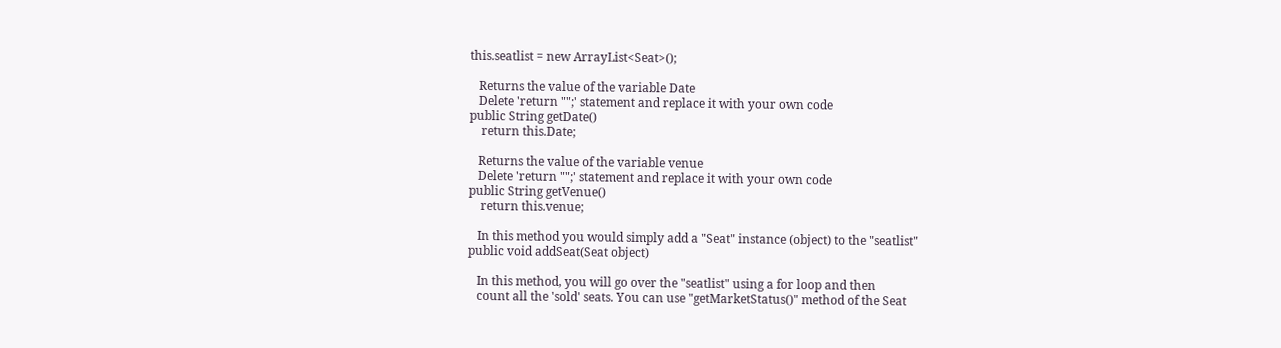this.seatlist = new ArrayList<Seat>();

   Returns the value of the variable Date
   Delete 'return "";' statement and replace it with your own code
public String getDate()
    return this.Date;

   Returns the value of the variable venue
   Delete 'return "";' statement and replace it with your own code
public String getVenue()
    return this.venue;

   In this method you would simply add a "Seat" instance (object) to the "seatlist"
public void addSeat(Seat object)

   In this method, you will go over the "seatlist" using a for loop and then
   count all the 'sold' seats. You can use "getMarketStatus()" method of the Seat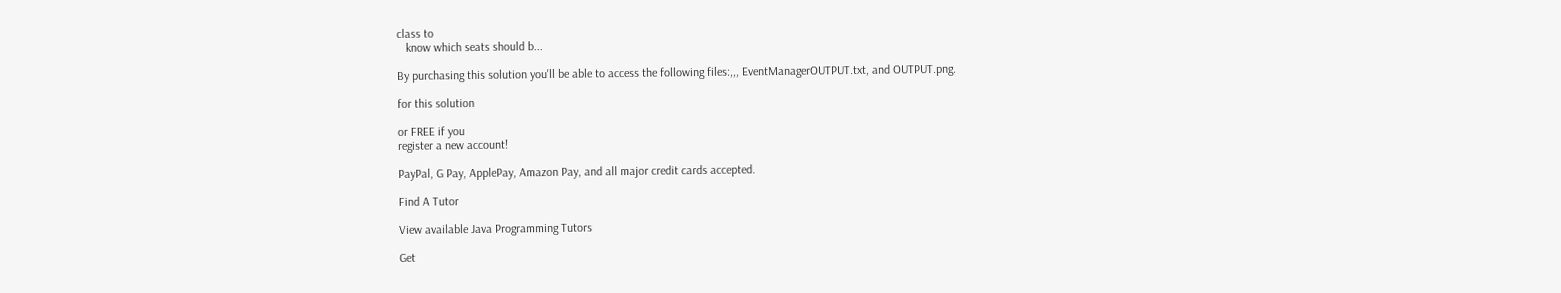class to
   know which seats should b...

By purchasing this solution you'll be able to access the following files:,,, EventManagerOUTPUT.txt, and OUTPUT.png.

for this solution

or FREE if you
register a new account!

PayPal, G Pay, ApplePay, Amazon Pay, and all major credit cards accepted.

Find A Tutor

View available Java Programming Tutors

Get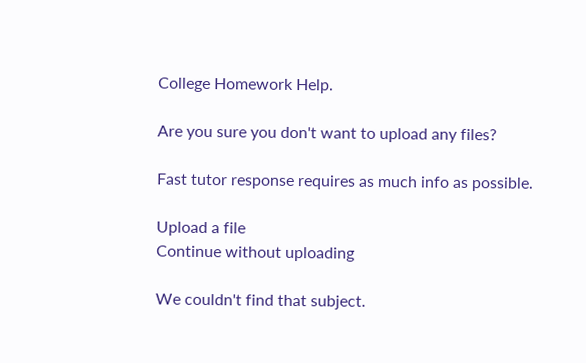College Homework Help.

Are you sure you don't want to upload any files?

Fast tutor response requires as much info as possible.

Upload a file
Continue without uploading

We couldn't find that subject.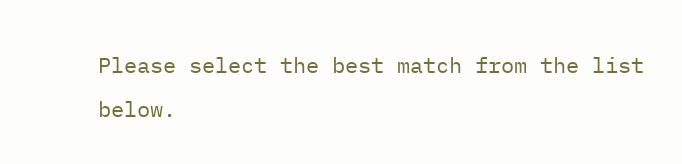Please select the best match from the list below.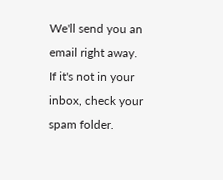We'll send you an email right away. If it's not in your inbox, check your spam folder.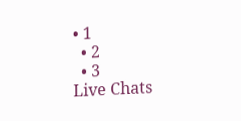• 1
  • 2
  • 3
Live Chats